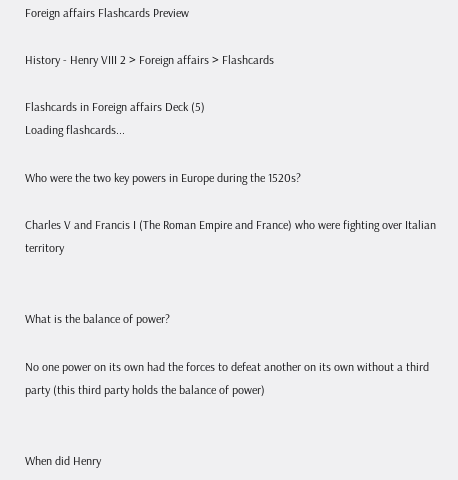Foreign affairs Flashcards Preview

History - Henry VIII 2 > Foreign affairs > Flashcards

Flashcards in Foreign affairs Deck (5)
Loading flashcards...

Who were the two key powers in Europe during the 1520s?

Charles V and Francis I (The Roman Empire and France) who were fighting over Italian territory


What is the balance of power?

No one power on its own had the forces to defeat another on its own without a third party (this third party holds the balance of power)


When did Henry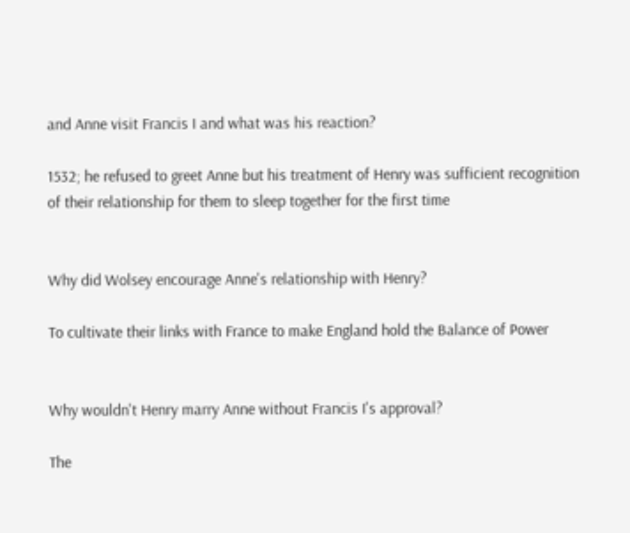and Anne visit Francis I and what was his reaction?

1532; he refused to greet Anne but his treatment of Henry was sufficient recognition of their relationship for them to sleep together for the first time


Why did Wolsey encourage Anne's relationship with Henry?

To cultivate their links with France to make England hold the Balance of Power


Why wouldn't Henry marry Anne without Francis I's approval?

The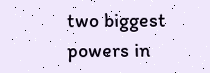two biggest powers in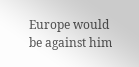Europe would be against him